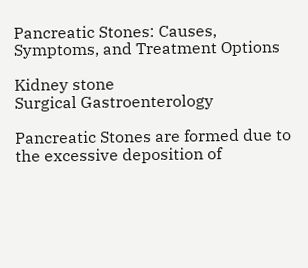Pancreatic Stones: Causes, Symptoms, and Treatment Options

Kidney stone
Surgical Gastroenterology

Pancreatic Stones are formed due to the excessive deposition of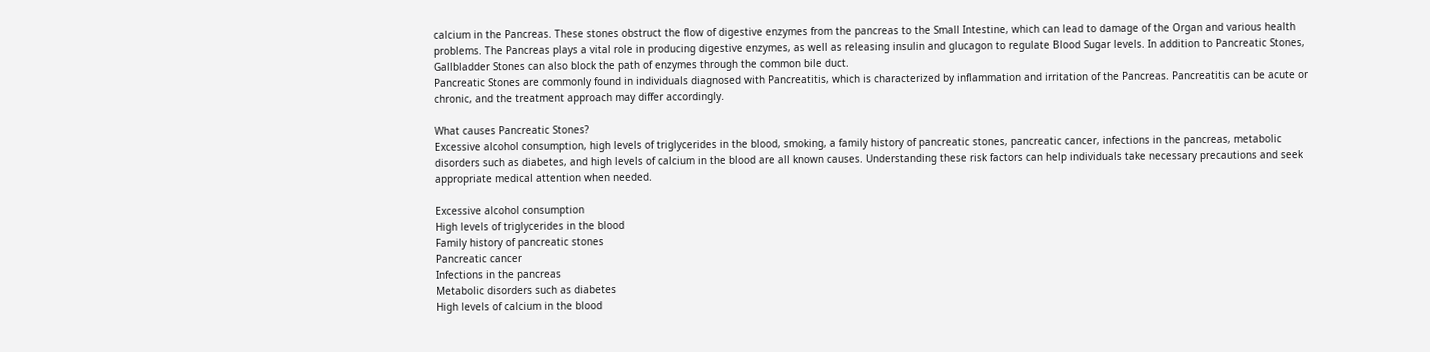calcium in the Pancreas. These stones obstruct the flow of digestive enzymes from the pancreas to the Small Intestine, which can lead to damage of the Organ and various health problems. The Pancreas plays a vital role in producing digestive enzymes, as well as releasing insulin and glucagon to regulate Blood Sugar levels. In addition to Pancreatic Stones, Gallbladder Stones can also block the path of enzymes through the common bile duct.
Pancreatic Stones are commonly found in individuals diagnosed with Pancreatitis, which is characterized by inflammation and irritation of the Pancreas. Pancreatitis can be acute or chronic, and the treatment approach may differ accordingly.

What causes Pancreatic Stones?
Excessive alcohol consumption, high levels of triglycerides in the blood, smoking, a family history of pancreatic stones, pancreatic cancer, infections in the pancreas, metabolic disorders such as diabetes, and high levels of calcium in the blood are all known causes. Understanding these risk factors can help individuals take necessary precautions and seek appropriate medical attention when needed.

Excessive alcohol consumption
High levels of triglycerides in the blood
Family history of pancreatic stones
Pancreatic cancer
Infections in the pancreas
Metabolic disorders such as diabetes
High levels of calcium in the blood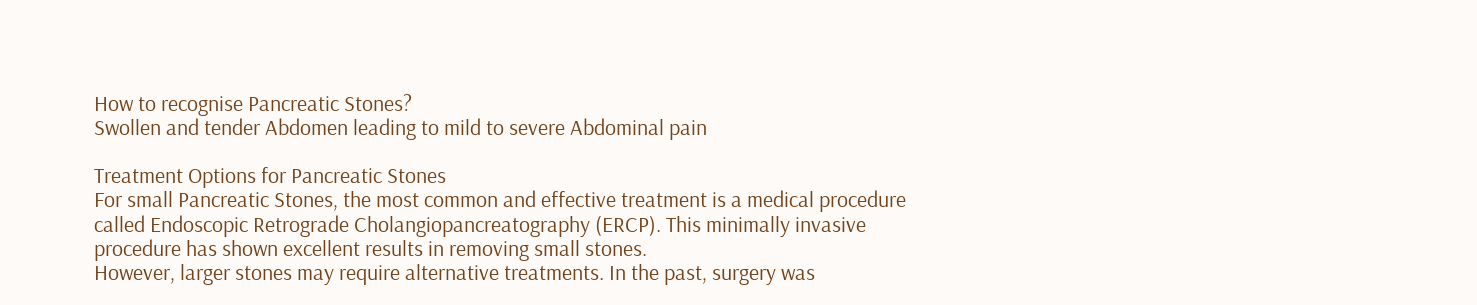How to recognise Pancreatic Stones?
Swollen and tender Abdomen leading to mild to severe Abdominal pain

Treatment Options for Pancreatic Stones
For small Pancreatic Stones, the most common and effective treatment is a medical procedure called Endoscopic Retrograde Cholangiopancreatography (ERCP). This minimally invasive procedure has shown excellent results in removing small stones.
However, larger stones may require alternative treatments. In the past, surgery was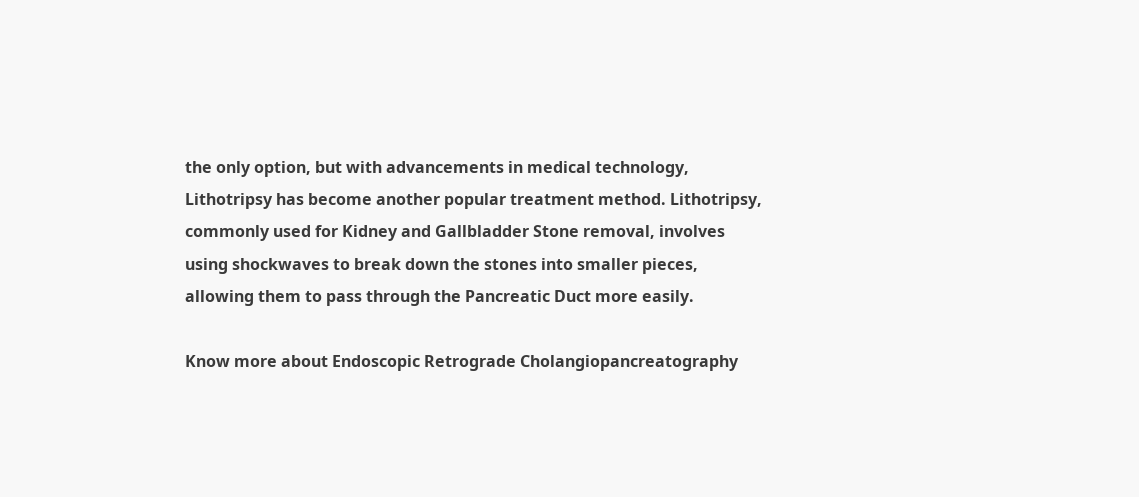the only option, but with advancements in medical technology, Lithotripsy has become another popular treatment method. Lithotripsy, commonly used for Kidney and Gallbladder Stone removal, involves using shockwaves to break down the stones into smaller pieces, allowing them to pass through the Pancreatic Duct more easily.

Know more about Endoscopic Retrograde Cholangiopancreatography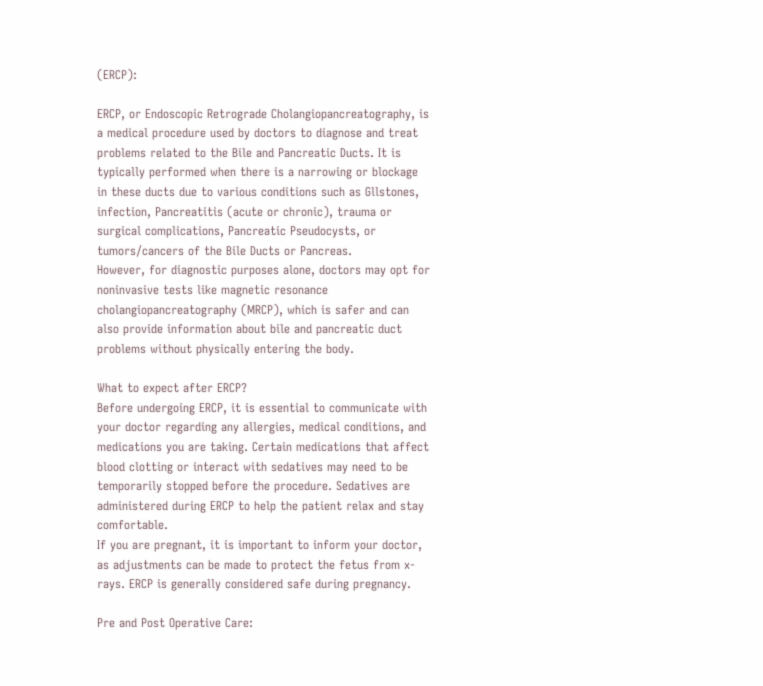(ERCP):

ERCP, or Endoscopic Retrograde Cholangiopancreatography, is a medical procedure used by doctors to diagnose and treat problems related to the Bile and Pancreatic Ducts. It is typically performed when there is a narrowing or blockage in these ducts due to various conditions such as Gllstones, infection, Pancreatitis (acute or chronic), trauma or surgical complications, Pancreatic Pseudocysts, or tumors/cancers of the Bile Ducts or Pancreas.
However, for diagnostic purposes alone, doctors may opt for noninvasive tests like magnetic resonance cholangiopancreatography (MRCP), which is safer and can also provide information about bile and pancreatic duct problems without physically entering the body.

What to expect after ERCP?
Before undergoing ERCP, it is essential to communicate with your doctor regarding any allergies, medical conditions, and medications you are taking. Certain medications that affect blood clotting or interact with sedatives may need to be temporarily stopped before the procedure. Sedatives are administered during ERCP to help the patient relax and stay comfortable.
If you are pregnant, it is important to inform your doctor, as adjustments can be made to protect the fetus from x-rays. ERCP is generally considered safe during pregnancy.

Pre and Post Operative Care: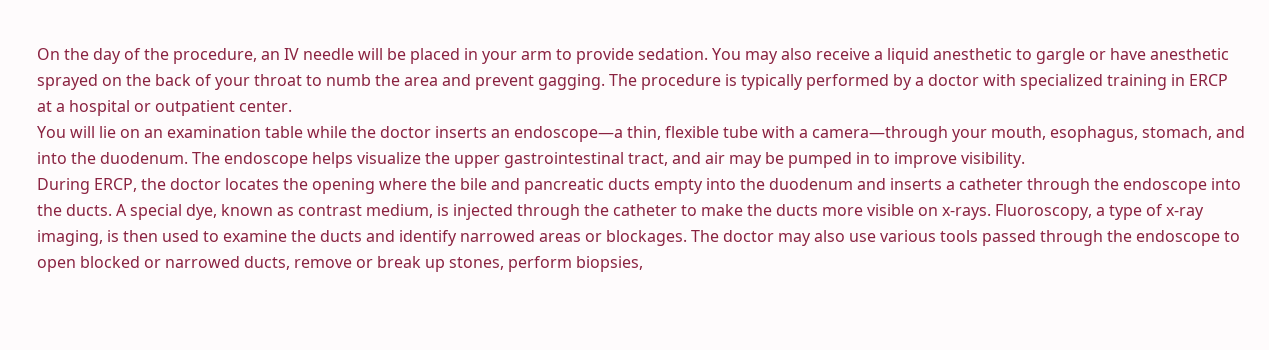On the day of the procedure, an IV needle will be placed in your arm to provide sedation. You may also receive a liquid anesthetic to gargle or have anesthetic sprayed on the back of your throat to numb the area and prevent gagging. The procedure is typically performed by a doctor with specialized training in ERCP at a hospital or outpatient center.
You will lie on an examination table while the doctor inserts an endoscope—a thin, flexible tube with a camera—through your mouth, esophagus, stomach, and into the duodenum. The endoscope helps visualize the upper gastrointestinal tract, and air may be pumped in to improve visibility.
During ERCP, the doctor locates the opening where the bile and pancreatic ducts empty into the duodenum and inserts a catheter through the endoscope into the ducts. A special dye, known as contrast medium, is injected through the catheter to make the ducts more visible on x-rays. Fluoroscopy, a type of x-ray imaging, is then used to examine the ducts and identify narrowed areas or blockages. The doctor may also use various tools passed through the endoscope to open blocked or narrowed ducts, remove or break up stones, perform biopsies,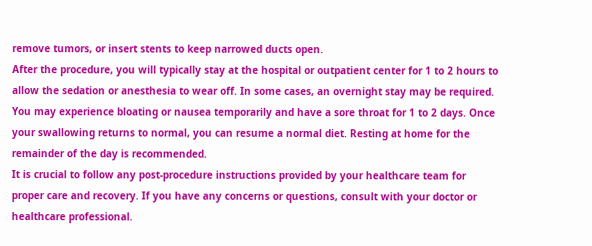remove tumors, or insert stents to keep narrowed ducts open.
After the procedure, you will typically stay at the hospital or outpatient center for 1 to 2 hours to allow the sedation or anesthesia to wear off. In some cases, an overnight stay may be required. You may experience bloating or nausea temporarily and have a sore throat for 1 to 2 days. Once your swallowing returns to normal, you can resume a normal diet. Resting at home for the remainder of the day is recommended.
It is crucial to follow any post-procedure instructions provided by your healthcare team for proper care and recovery. If you have any concerns or questions, consult with your doctor or healthcare professional.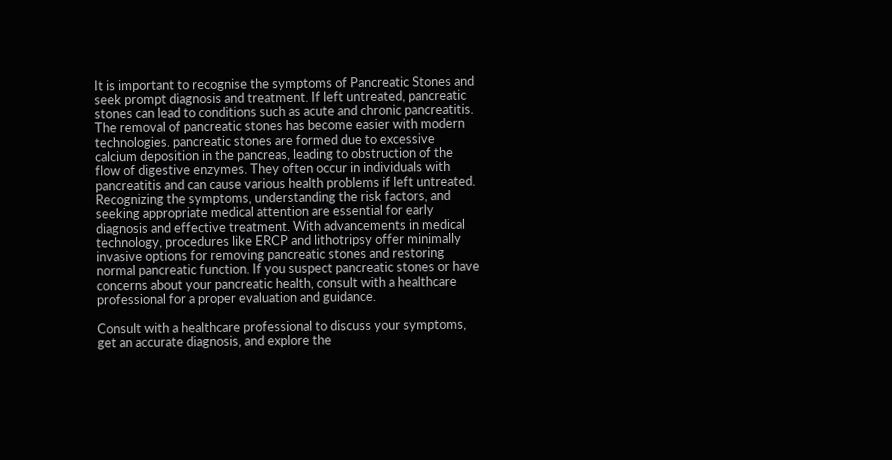It is important to recognise the symptoms of Pancreatic Stones and seek prompt diagnosis and treatment. If left untreated, pancreatic stones can lead to conditions such as acute and chronic pancreatitis. The removal of pancreatic stones has become easier with modern technologies. pancreatic stones are formed due to excessive calcium deposition in the pancreas, leading to obstruction of the flow of digestive enzymes. They often occur in individuals with pancreatitis and can cause various health problems if left untreated. Recognizing the symptoms, understanding the risk factors, and seeking appropriate medical attention are essential for early diagnosis and effective treatment. With advancements in medical technology, procedures like ERCP and lithotripsy offer minimally invasive options for removing pancreatic stones and restoring normal pancreatic function. If you suspect pancreatic stones or have concerns about your pancreatic health, consult with a healthcare professional for a proper evaluation and guidance.

Consult with a healthcare professional to discuss your symptoms, get an accurate diagnosis, and explore the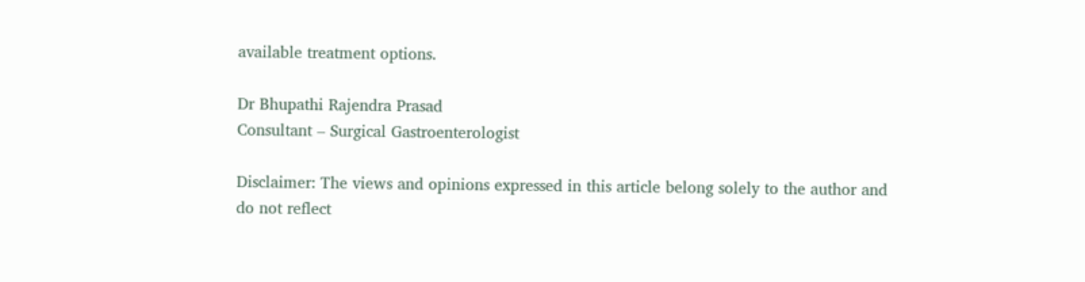available treatment options.

Dr Bhupathi Rajendra Prasad
Consultant – Surgical Gastroenterologist

Disclaimer: The views and opinions expressed in this article belong solely to the author and do not reflect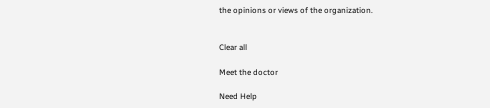the opinions or views of the organization.


Clear all

Meet the doctor

Need Help